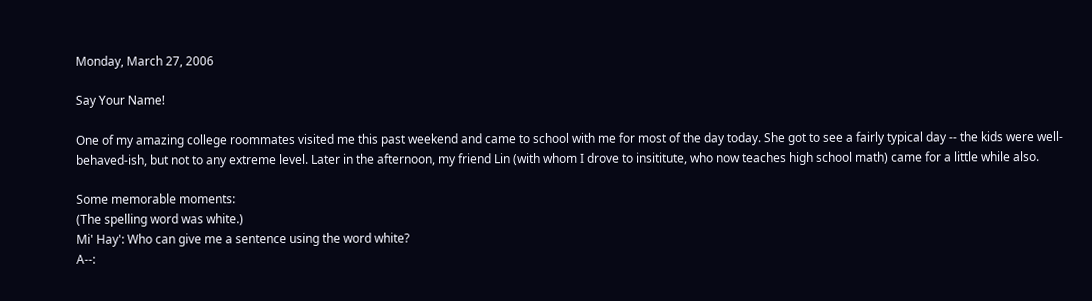Monday, March 27, 2006

Say Your Name!

One of my amazing college roommates visited me this past weekend and came to school with me for most of the day today. She got to see a fairly typical day -- the kids were well-behaved-ish, but not to any extreme level. Later in the afternoon, my friend Lin (with whom I drove to insititute, who now teaches high school math) came for a little while also.

Some memorable moments:
(The spelling word was white.)
Mi' Hay': Who can give me a sentence using the word white?
A--: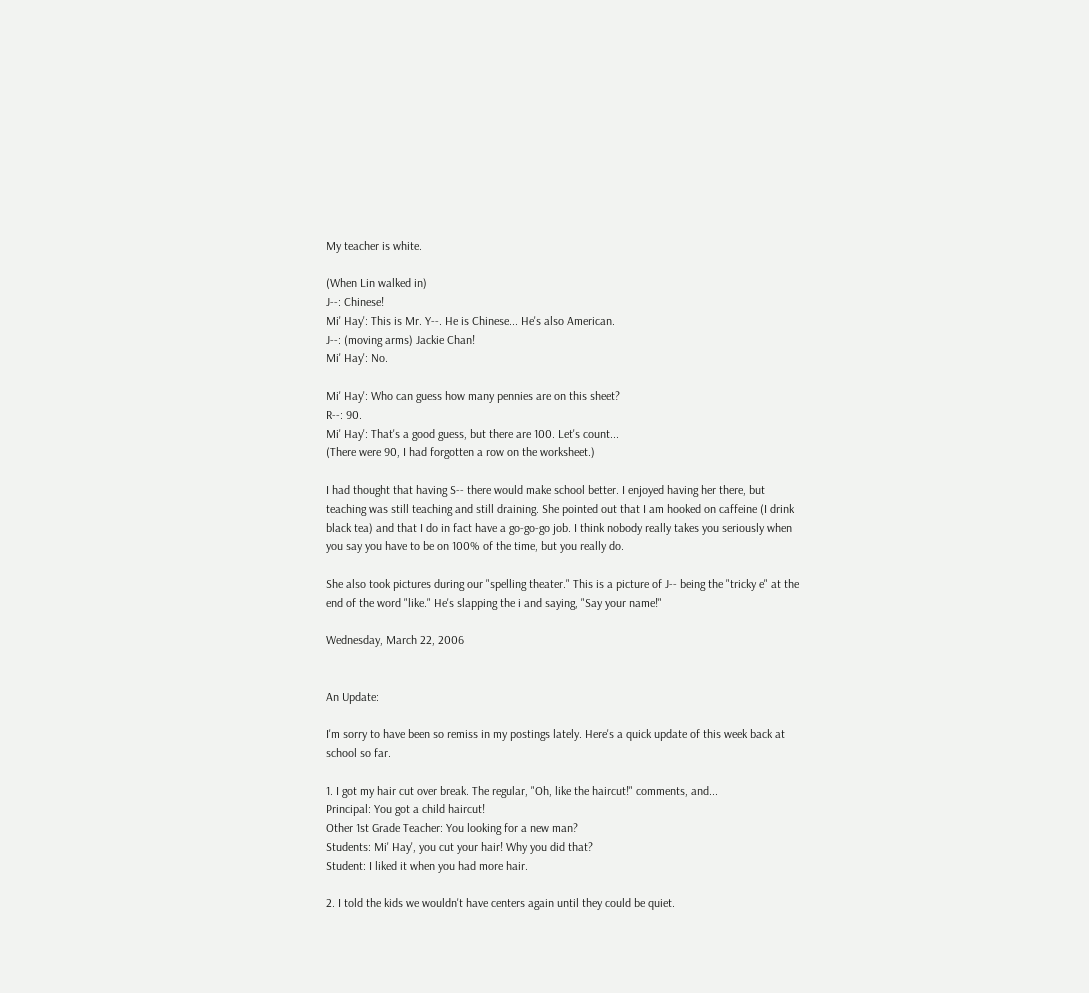My teacher is white.

(When Lin walked in)
J--: Chinese!
Mi' Hay': This is Mr. Y--. He is Chinese... He's also American.
J--: (moving arms) Jackie Chan!
Mi' Hay': No.

Mi' Hay': Who can guess how many pennies are on this sheet?
R--: 90.
Mi' Hay': That's a good guess, but there are 100. Let's count...
(There were 90, I had forgotten a row on the worksheet.)

I had thought that having S-- there would make school better. I enjoyed having her there, but teaching was still teaching and still draining. She pointed out that I am hooked on caffeine (I drink black tea) and that I do in fact have a go-go-go job. I think nobody really takes you seriously when you say you have to be on 100% of the time, but you really do.

She also took pictures during our "spelling theater." This is a picture of J-- being the "tricky e" at the end of the word "like." He's slapping the i and saying, "Say your name!"

Wednesday, March 22, 2006


An Update:

I'm sorry to have been so remiss in my postings lately. Here's a quick update of this week back at school so far.

1. I got my hair cut over break. The regular, "Oh, like the haircut!" comments, and...
Principal: You got a child haircut!
Other 1st Grade Teacher: You looking for a new man?
Students: Mi' Hay', you cut your hair! Why you did that?
Student: I liked it when you had more hair.

2. I told the kids we wouldn't have centers again until they could be quiet.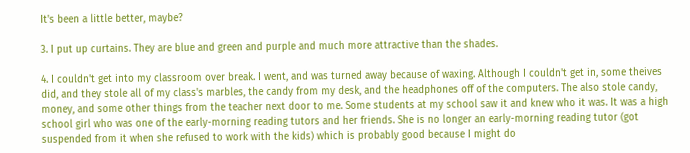It's been a little better, maybe?

3. I put up curtains. They are blue and green and purple and much more attractive than the shades.

4. I couldn't get into my classroom over break. I went, and was turned away because of waxing. Although I couldn't get in, some theives did, and they stole all of my class's marbles, the candy from my desk, and the headphones off of the computers. The also stole candy, money, and some other things from the teacher next door to me. Some students at my school saw it and knew who it was. It was a high school girl who was one of the early-morning reading tutors and her friends. She is no longer an early-morning reading tutor (got suspended from it when she refused to work with the kids) which is probably good because I might do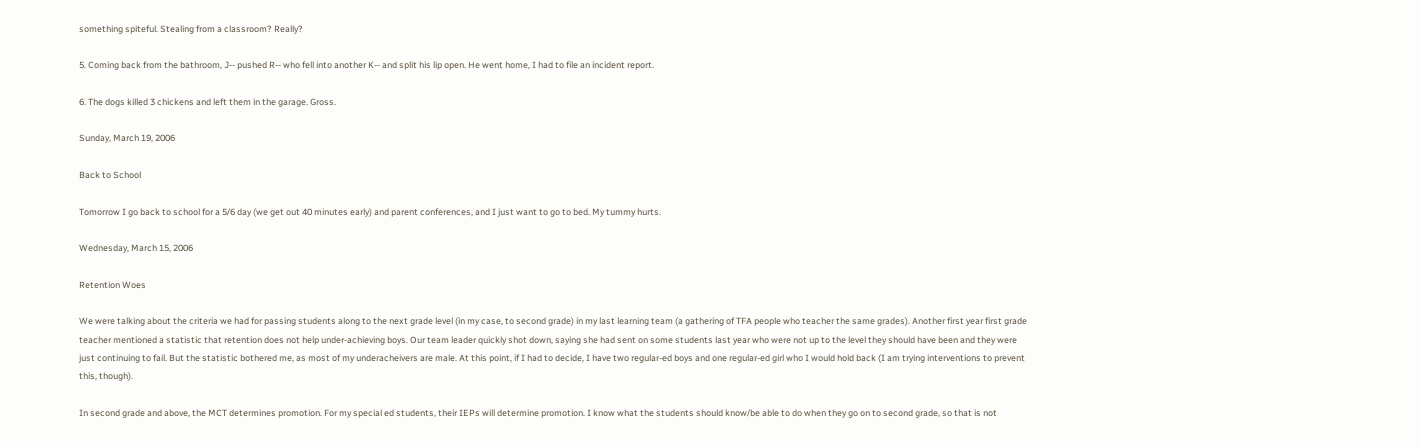something spiteful. Stealing from a classroom? Really?

5. Coming back from the bathroom, J-- pushed R-- who fell into another K-- and split his lip open. He went home, I had to file an incident report.

6. The dogs killed 3 chickens and left them in the garage. Gross.

Sunday, March 19, 2006

Back to School

Tomorrow I go back to school for a 5/6 day (we get out 40 minutes early) and parent conferences, and I just want to go to bed. My tummy hurts.

Wednesday, March 15, 2006

Retention Woes

We were talking about the criteria we had for passing students along to the next grade level (in my case, to second grade) in my last learning team (a gathering of TFA people who teacher the same grades). Another first year first grade teacher mentioned a statistic that retention does not help under-achieving boys. Our team leader quickly shot down, saying she had sent on some students last year who were not up to the level they should have been and they were just continuing to fail. But the statistic bothered me, as most of my underacheivers are male. At this point, if I had to decide, I have two regular-ed boys and one regular-ed girl who I would hold back (I am trying interventions to prevent this, though).

In second grade and above, the MCT determines promotion. For my special ed students, their IEPs will determine promotion. I know what the students should know/be able to do when they go on to second grade, so that is not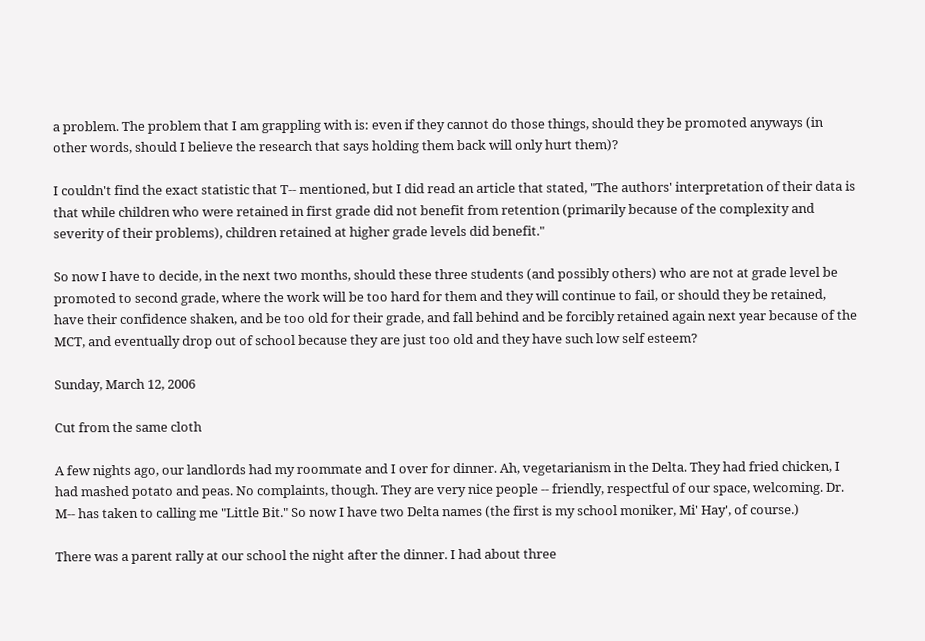a problem. The problem that I am grappling with is: even if they cannot do those things, should they be promoted anyways (in other words, should I believe the research that says holding them back will only hurt them)?

I couldn't find the exact statistic that T-- mentioned, but I did read an article that stated, "The authors' interpretation of their data is that while children who were retained in first grade did not benefit from retention (primarily because of the complexity and severity of their problems), children retained at higher grade levels did benefit."

So now I have to decide, in the next two months, should these three students (and possibly others) who are not at grade level be promoted to second grade, where the work will be too hard for them and they will continue to fail, or should they be retained, have their confidence shaken, and be too old for their grade, and fall behind and be forcibly retained again next year because of the MCT, and eventually drop out of school because they are just too old and they have such low self esteem?

Sunday, March 12, 2006

Cut from the same cloth

A few nights ago, our landlords had my roommate and I over for dinner. Ah, vegetarianism in the Delta. They had fried chicken, I had mashed potato and peas. No complaints, though. They are very nice people -- friendly, respectful of our space, welcoming. Dr. M-- has taken to calling me "Little Bit." So now I have two Delta names (the first is my school moniker, Mi' Hay', of course.)

There was a parent rally at our school the night after the dinner. I had about three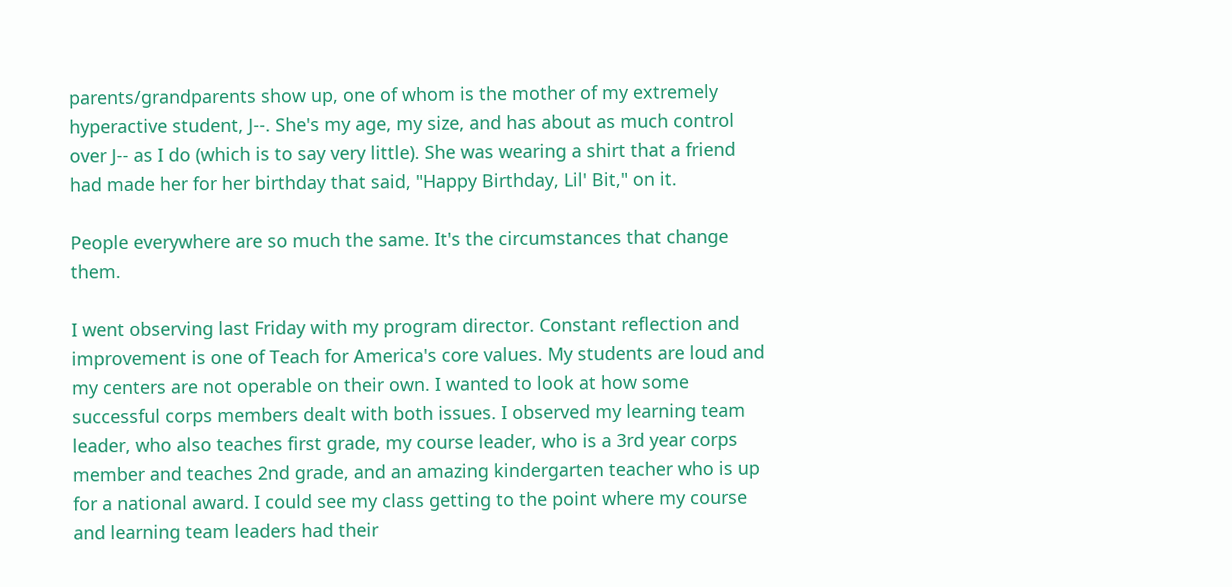parents/grandparents show up, one of whom is the mother of my extremely hyperactive student, J--. She's my age, my size, and has about as much control over J-- as I do (which is to say very little). She was wearing a shirt that a friend had made her for her birthday that said, "Happy Birthday, Lil' Bit," on it.

People everywhere are so much the same. It's the circumstances that change them.

I went observing last Friday with my program director. Constant reflection and improvement is one of Teach for America's core values. My students are loud and my centers are not operable on their own. I wanted to look at how some successful corps members dealt with both issues. I observed my learning team leader, who also teaches first grade, my course leader, who is a 3rd year corps member and teaches 2nd grade, and an amazing kindergarten teacher who is up for a national award. I could see my class getting to the point where my course and learning team leaders had their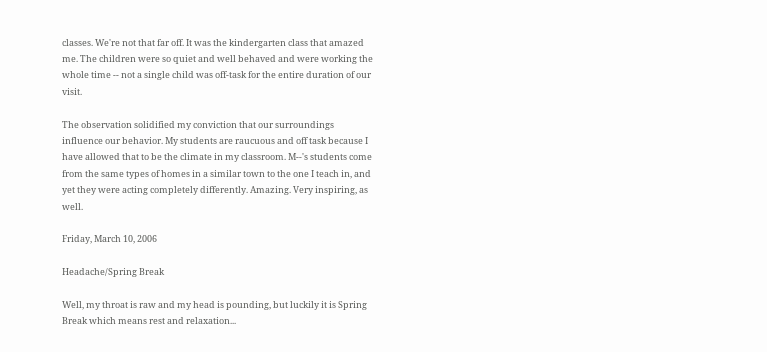classes. We're not that far off. It was the kindergarten class that amazed me. The children were so quiet and well behaved and were working the whole time -- not a single child was off-task for the entire duration of our visit.

The observation solidified my conviction that our surroundings influence our behavior. My students are raucuous and off task because I have allowed that to be the climate in my classroom. M--'s students come from the same types of homes in a similar town to the one I teach in, and yet they were acting completely differently. Amazing. Very inspiring, as well.

Friday, March 10, 2006

Headache/Spring Break

Well, my throat is raw and my head is pounding, but luckily it is Spring Break which means rest and relaxation...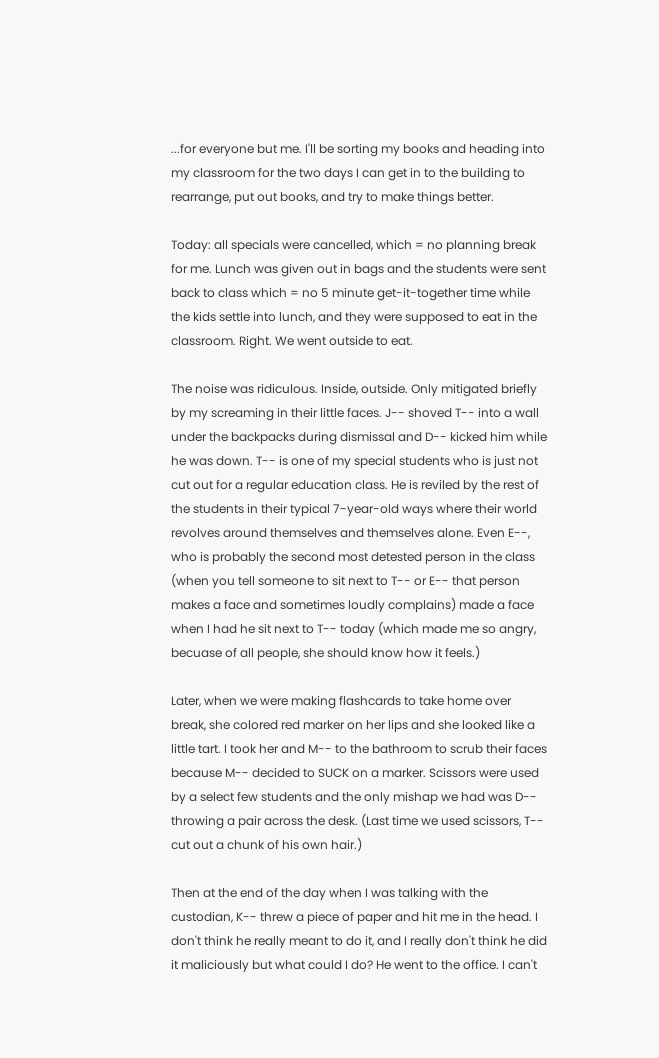...for everyone but me. I'll be sorting my books and heading into my classroom for the two days I can get in to the building to rearrange, put out books, and try to make things better.

Today: all specials were cancelled, which = no planning break for me. Lunch was given out in bags and the students were sent back to class which = no 5 minute get-it-together time while the kids settle into lunch, and they were supposed to eat in the classroom. Right. We went outside to eat.

The noise was ridiculous. Inside, outside. Only mitigated briefly by my screaming in their little faces. J-- shoved T-- into a wall under the backpacks during dismissal and D-- kicked him while he was down. T-- is one of my special students who is just not cut out for a regular education class. He is reviled by the rest of the students in their typical 7-year-old ways where their world revolves around themselves and themselves alone. Even E--, who is probably the second most detested person in the class (when you tell someone to sit next to T-- or E-- that person makes a face and sometimes loudly complains) made a face when I had he sit next to T-- today (which made me so angry, becuase of all people, she should know how it feels.)

Later, when we were making flashcards to take home over break, she colored red marker on her lips and she looked like a little tart. I took her and M-- to the bathroom to scrub their faces because M-- decided to SUCK on a marker. Scissors were used by a select few students and the only mishap we had was D-- throwing a pair across the desk. (Last time we used scissors, T-- cut out a chunk of his own hair.)

Then at the end of the day when I was talking with the custodian, K-- threw a piece of paper and hit me in the head. I don't think he really meant to do it, and I really don't think he did it maliciously but what could I do? He went to the office. I can't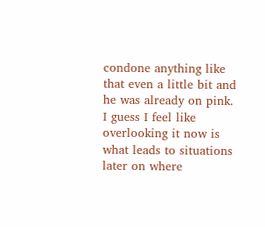condone anything like that even a little bit and he was already on pink. I guess I feel like overlooking it now is what leads to situations later on where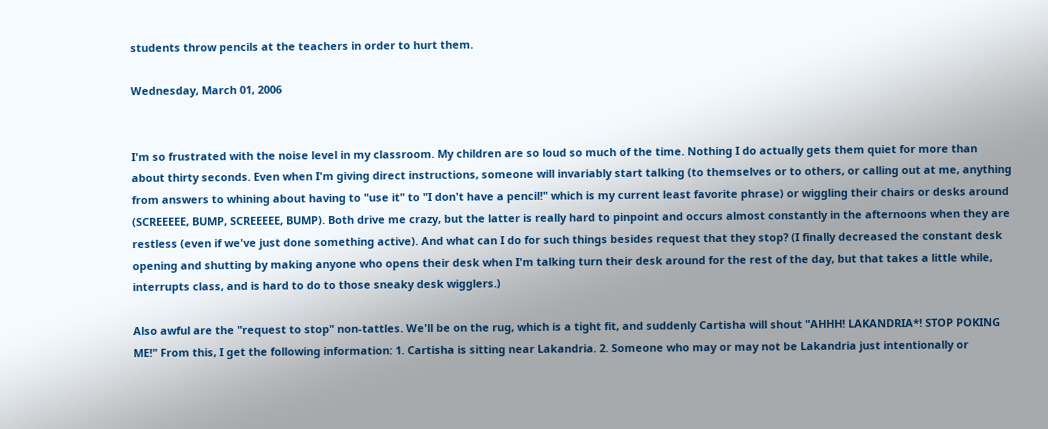students throw pencils at the teachers in order to hurt them.

Wednesday, March 01, 2006


I'm so frustrated with the noise level in my classroom. My children are so loud so much of the time. Nothing I do actually gets them quiet for more than about thirty seconds. Even when I'm giving direct instructions, someone will invariably start talking (to themselves or to others, or calling out at me, anything from answers to whining about having to "use it" to "I don't have a pencil!" which is my current least favorite phrase) or wiggling their chairs or desks around (SCREEEEE, BUMP, SCREEEEE, BUMP). Both drive me crazy, but the latter is really hard to pinpoint and occurs almost constantly in the afternoons when they are restless (even if we've just done something active). And what can I do for such things besides request that they stop? (I finally decreased the constant desk opening and shutting by making anyone who opens their desk when I'm talking turn their desk around for the rest of the day, but that takes a little while, interrupts class, and is hard to do to those sneaky desk wigglers.)

Also awful are the "request to stop" non-tattles. We'll be on the rug, which is a tight fit, and suddenly Cartisha will shout "AHHH! LAKANDRIA*! STOP POKING ME!" From this, I get the following information: 1. Cartisha is sitting near Lakandria. 2. Someone who may or may not be Lakandria just intentionally or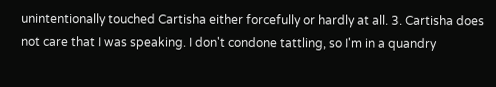unintentionally touched Cartisha either forcefully or hardly at all. 3. Cartisha does not care that I was speaking. I don't condone tattling, so I'm in a quandry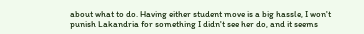about what to do. Having either student move is a big hassle, I won't punish Lakandria for something I didn't see her do, and it seems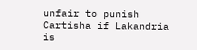unfair to punish Cartisha if Lakandria is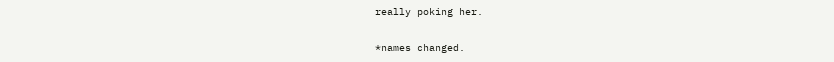really poking her.

*names changed.